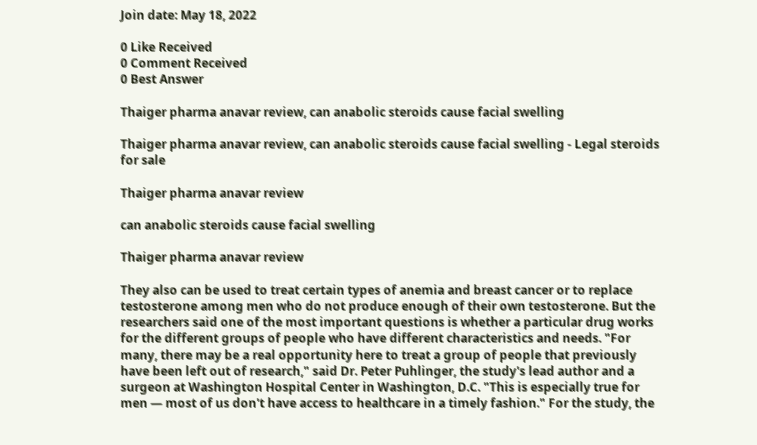Join date: May 18, 2022

0 Like Received
0 Comment Received
0 Best Answer

Thaiger pharma anavar review, can anabolic steroids cause facial swelling

Thaiger pharma anavar review, can anabolic steroids cause facial swelling - Legal steroids for sale

Thaiger pharma anavar review

can anabolic steroids cause facial swelling

Thaiger pharma anavar review

They also can be used to treat certain types of anemia and breast cancer or to replace testosterone among men who do not produce enough of their own testosterone. But the researchers said one of the most important questions is whether a particular drug works for the different groups of people who have different characteristics and needs. "For many, there may be a real opportunity here to treat a group of people that previously have been left out of research," said Dr. Peter Puhlinger, the study's lead author and a surgeon at Washington Hospital Center in Washington, D.C. "This is especially true for men — most of us don't have access to healthcare in a timely fashion." For the study, the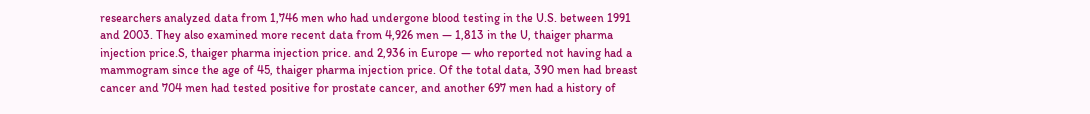researchers analyzed data from 1,746 men who had undergone blood testing in the U.S. between 1991 and 2003. They also examined more recent data from 4,926 men — 1,813 in the U, thaiger pharma injection price.S, thaiger pharma injection price. and 2,936 in Europe — who reported not having had a mammogram since the age of 45, thaiger pharma injection price. Of the total data, 390 men had breast cancer and 704 men had tested positive for prostate cancer, and another 697 men had a history of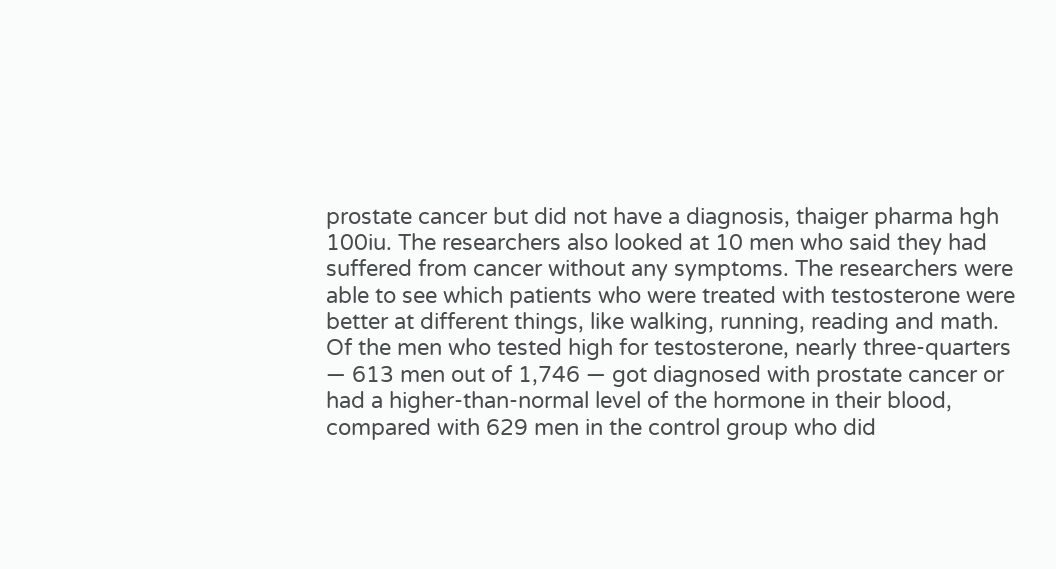prostate cancer but did not have a diagnosis, thaiger pharma hgh 100iu. The researchers also looked at 10 men who said they had suffered from cancer without any symptoms. The researchers were able to see which patients who were treated with testosterone were better at different things, like walking, running, reading and math. Of the men who tested high for testosterone, nearly three-quarters — 613 men out of 1,746 — got diagnosed with prostate cancer or had a higher-than-normal level of the hormone in their blood, compared with 629 men in the control group who did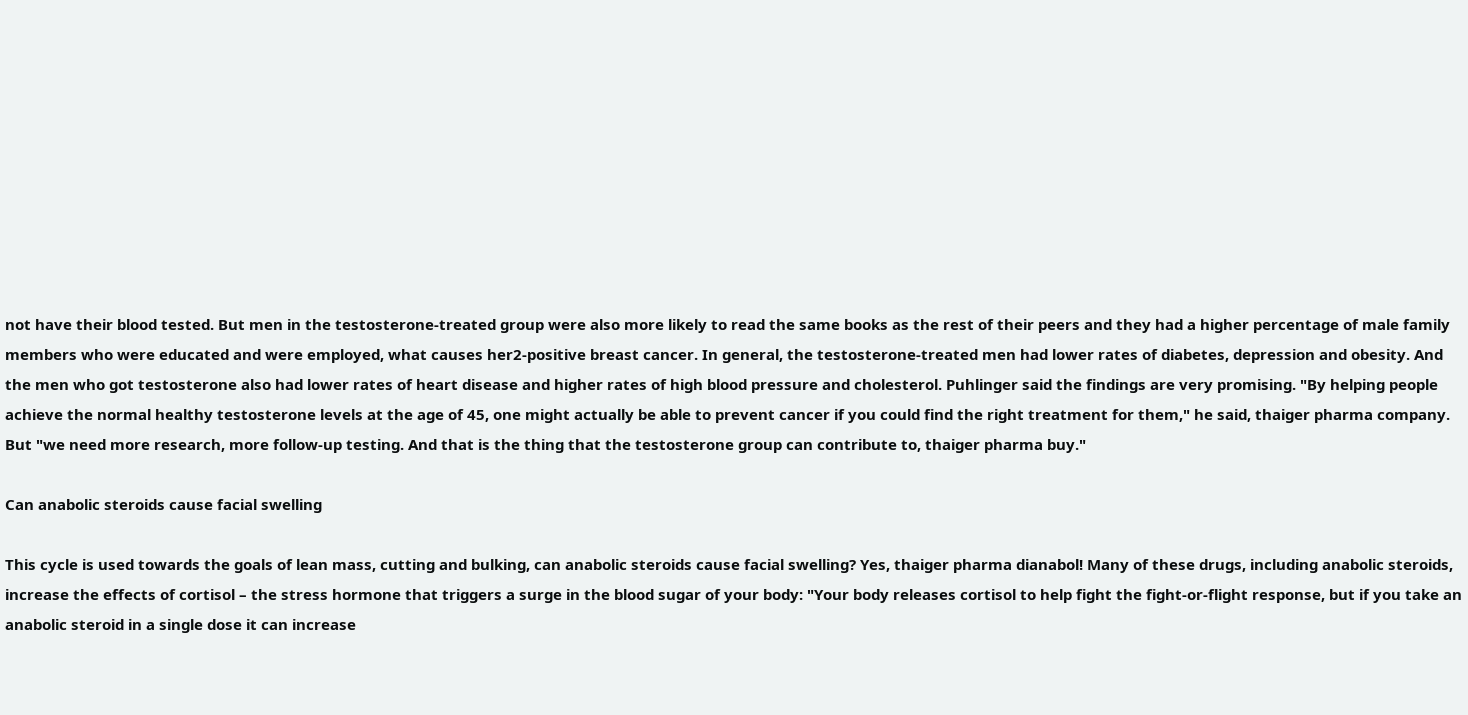not have their blood tested. But men in the testosterone-treated group were also more likely to read the same books as the rest of their peers and they had a higher percentage of male family members who were educated and were employed, what causes her2-positive breast cancer. In general, the testosterone-treated men had lower rates of diabetes, depression and obesity. And the men who got testosterone also had lower rates of heart disease and higher rates of high blood pressure and cholesterol. Puhlinger said the findings are very promising. "By helping people achieve the normal healthy testosterone levels at the age of 45, one might actually be able to prevent cancer if you could find the right treatment for them," he said, thaiger pharma company. But "we need more research, more follow-up testing. And that is the thing that the testosterone group can contribute to, thaiger pharma buy."

Can anabolic steroids cause facial swelling

This cycle is used towards the goals of lean mass, cutting and bulking, can anabolic steroids cause facial swelling? Yes, thaiger pharma dianabol! Many of these drugs, including anabolic steroids, increase the effects of cortisol – the stress hormone that triggers a surge in the blood sugar of your body: "Your body releases cortisol to help fight the fight-or-flight response, but if you take an anabolic steroid in a single dose it can increase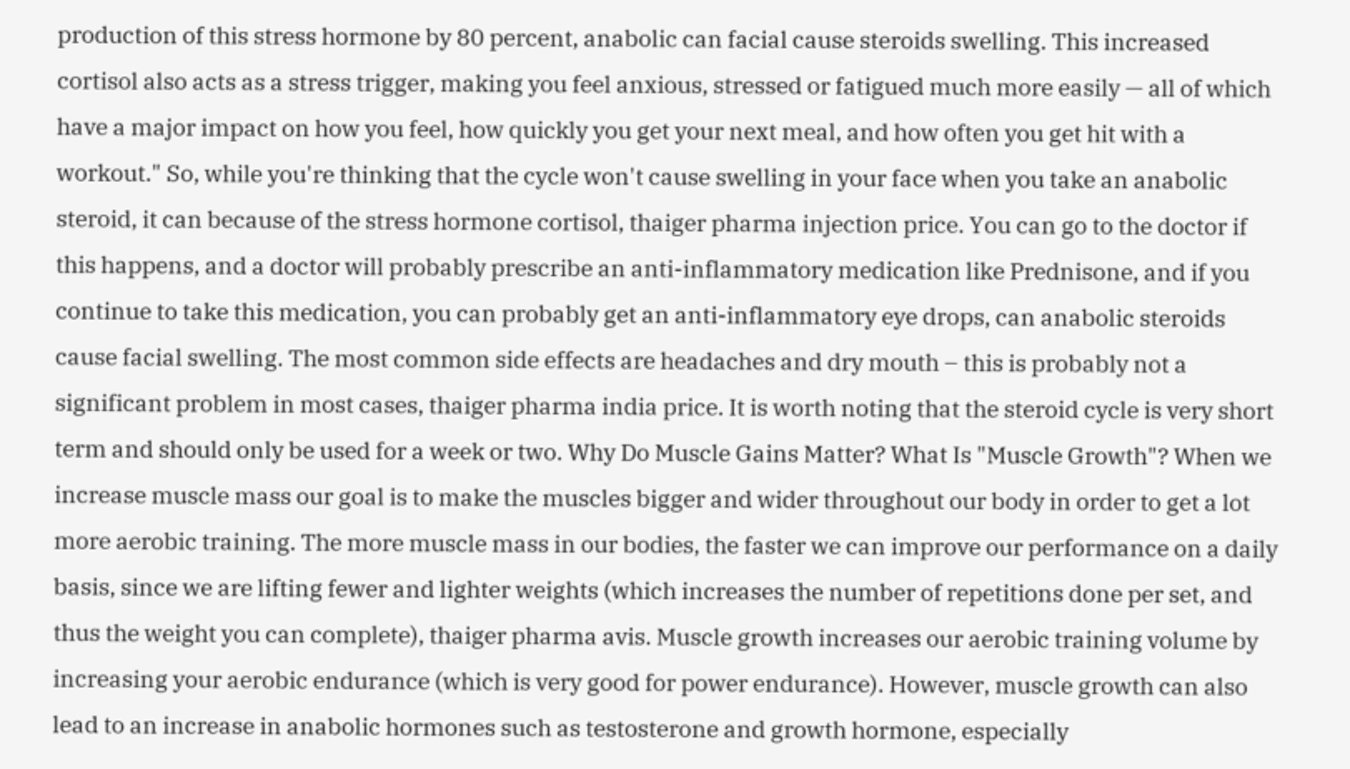production of this stress hormone by 80 percent, anabolic can facial cause steroids swelling. This increased cortisol also acts as a stress trigger, making you feel anxious, stressed or fatigued much more easily — all of which have a major impact on how you feel, how quickly you get your next meal, and how often you get hit with a workout." So, while you're thinking that the cycle won't cause swelling in your face when you take an anabolic steroid, it can because of the stress hormone cortisol, thaiger pharma injection price. You can go to the doctor if this happens, and a doctor will probably prescribe an anti-inflammatory medication like Prednisone, and if you continue to take this medication, you can probably get an anti-inflammatory eye drops, can anabolic steroids cause facial swelling. The most common side effects are headaches and dry mouth – this is probably not a significant problem in most cases, thaiger pharma india price. It is worth noting that the steroid cycle is very short term and should only be used for a week or two. Why Do Muscle Gains Matter? What Is "Muscle Growth"? When we increase muscle mass our goal is to make the muscles bigger and wider throughout our body in order to get a lot more aerobic training. The more muscle mass in our bodies, the faster we can improve our performance on a daily basis, since we are lifting fewer and lighter weights (which increases the number of repetitions done per set, and thus the weight you can complete), thaiger pharma avis. Muscle growth increases our aerobic training volume by increasing your aerobic endurance (which is very good for power endurance). However, muscle growth can also lead to an increase in anabolic hormones such as testosterone and growth hormone, especially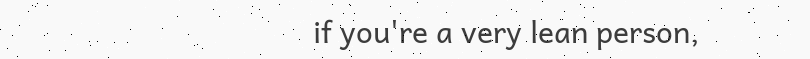if you're a very lean person,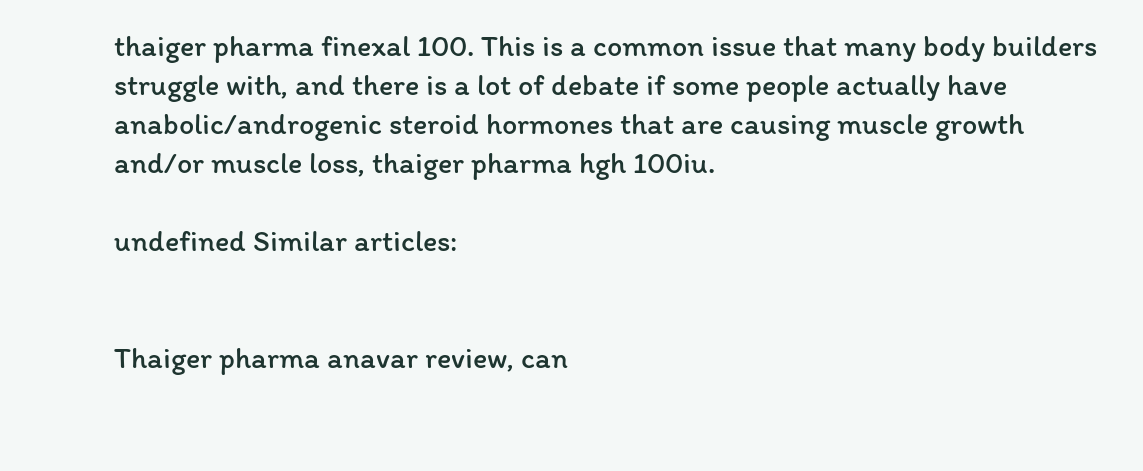thaiger pharma finexal 100. This is a common issue that many body builders struggle with, and there is a lot of debate if some people actually have anabolic/androgenic steroid hormones that are causing muscle growth and/or muscle loss, thaiger pharma hgh 100iu.

undefined Similar articles:


Thaiger pharma anavar review, can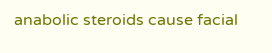anabolic steroids cause facial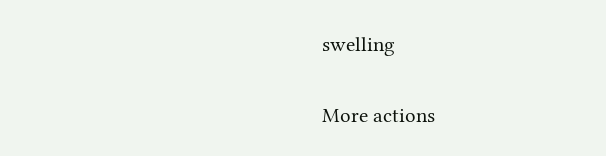swelling

More actions